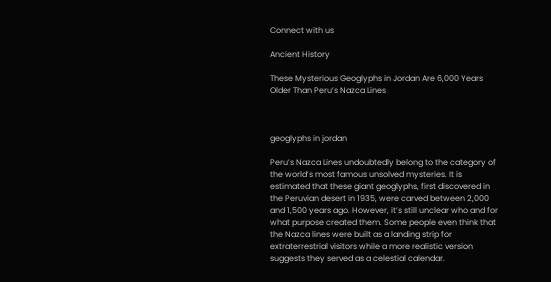Connect with us

Ancient History

These Mysterious Geoglyphs in Jordan Are 6,000 Years Older Than Peru’s Nazca Lines



geoglyphs in jordan

Peru’s Nazca Lines undoubtedly belong to the category of the world’s most famous unsolved mysteries. It is estimated that these giant geoglyphs, first discovered in the Peruvian desert in 1935, were carved between 2,000 and 1,500 years ago. However, it’s still unclear who and for what purpose created them. Some people even think that the Nazca lines were built as a landing strip for extraterrestrial visitors while a more realistic version suggests they served as a celestial calendar.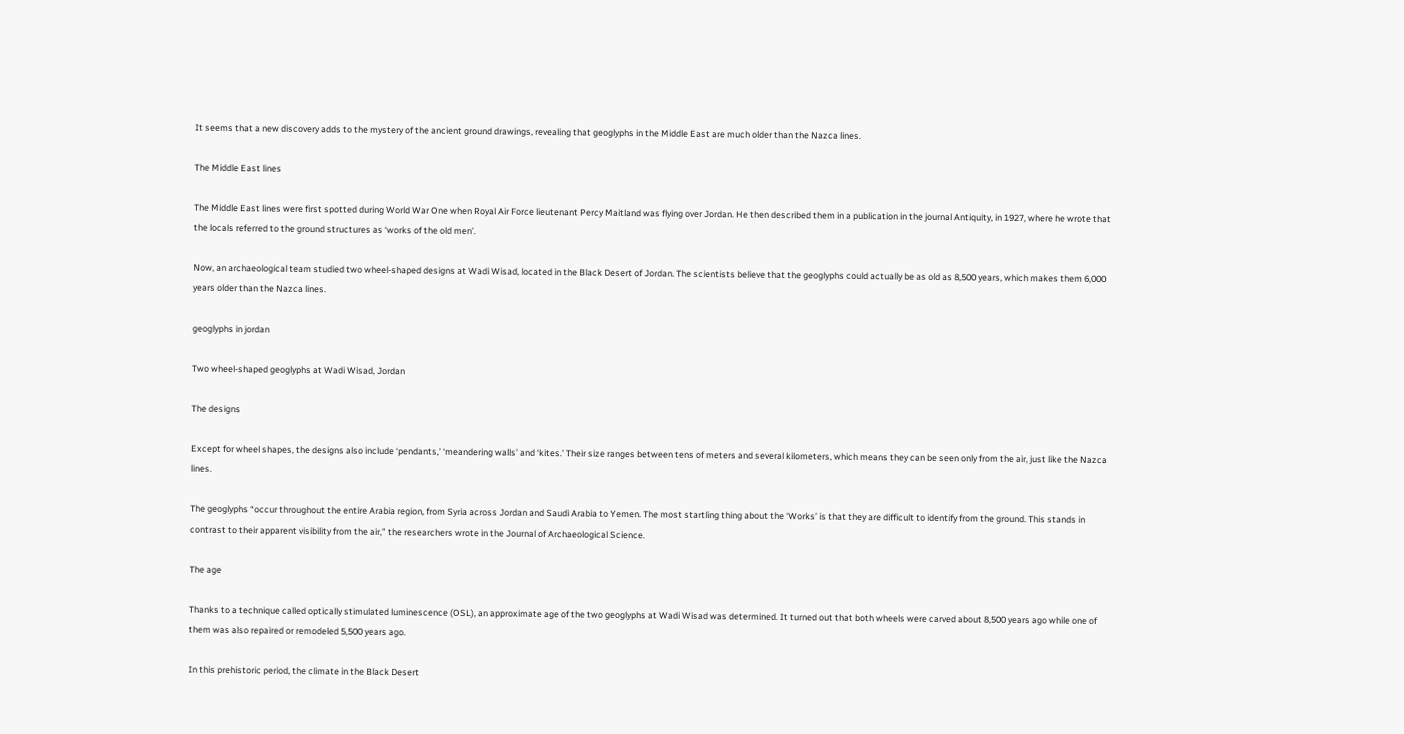It seems that a new discovery adds to the mystery of the ancient ground drawings, revealing that geoglyphs in the Middle East are much older than the Nazca lines.

The Middle East lines

The Middle East lines were first spotted during World War One when Royal Air Force lieutenant Percy Maitland was flying over Jordan. He then described them in a publication in the journal Antiquity, in 1927, where he wrote that the locals referred to the ground structures as ‘works of the old men’.

Now, an archaeological team studied two wheel-shaped designs at Wadi Wisad, located in the Black Desert of Jordan. The scientists believe that the geoglyphs could actually be as old as 8,500 years, which makes them 6,000 years older than the Nazca lines.

geoglyphs in jordan

Two wheel-shaped geoglyphs at Wadi Wisad, Jordan

The designs

Except for wheel shapes, the designs also include ‘pendants,’ ‘meandering walls’ and ‘kites.’ Their size ranges between tens of meters and several kilometers, which means they can be seen only from the air, just like the Nazca lines.

The geoglyphs “occur throughout the entire Arabia region, from Syria across Jordan and Saudi Arabia to Yemen. The most startling thing about the ‘Works’ is that they are difficult to identify from the ground. This stands in contrast to their apparent visibility from the air,” the researchers wrote in the Journal of Archaeological Science.

The age

Thanks to a technique called optically stimulated luminescence (OSL), an approximate age of the two geoglyphs at Wadi Wisad was determined. It turned out that both wheels were carved about 8,500 years ago while one of them was also repaired or remodeled 5,500 years ago.

In this prehistoric period, the climate in the Black Desert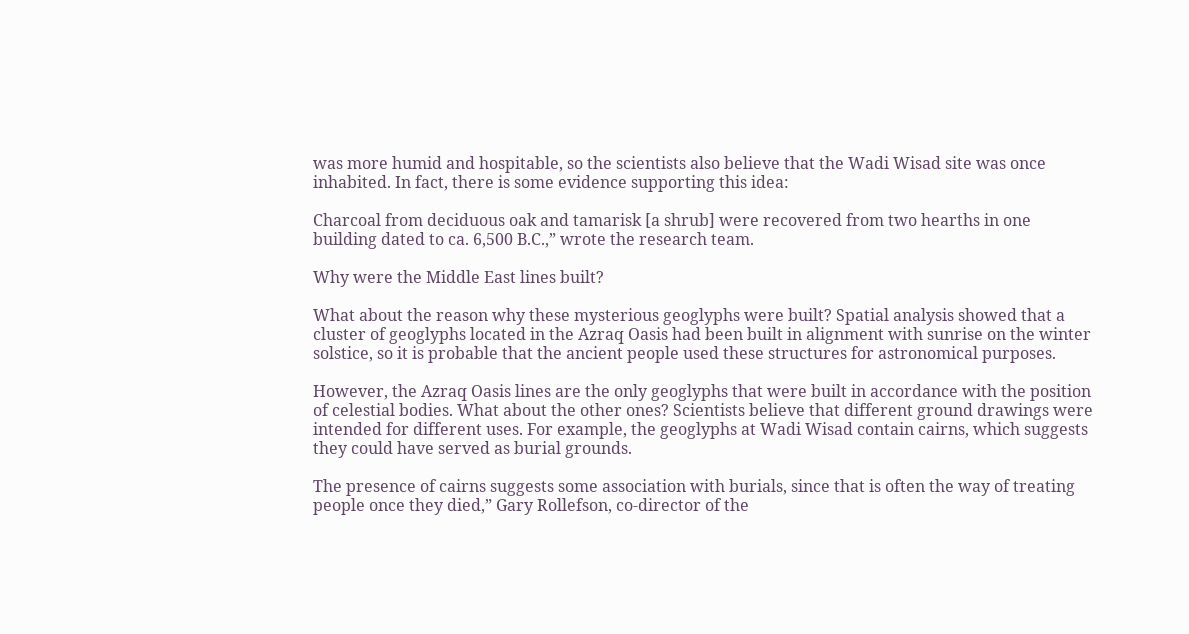was more humid and hospitable, so the scientists also believe that the Wadi Wisad site was once inhabited. In fact, there is some evidence supporting this idea:

Charcoal from deciduous oak and tamarisk [a shrub] were recovered from two hearths in one building dated to ca. 6,500 B.C.,” wrote the research team.

Why were the Middle East lines built?

What about the reason why these mysterious geoglyphs were built? Spatial analysis showed that a cluster of geoglyphs located in the Azraq Oasis had been built in alignment with sunrise on the winter solstice, so it is probable that the ancient people used these structures for astronomical purposes.

However, the Azraq Oasis lines are the only geoglyphs that were built in accordance with the position of celestial bodies. What about the other ones? Scientists believe that different ground drawings were intended for different uses. For example, the geoglyphs at Wadi Wisad contain cairns, which suggests they could have served as burial grounds.

The presence of cairns suggests some association with burials, since that is often the way of treating people once they died,” Gary Rollefson, co-director of the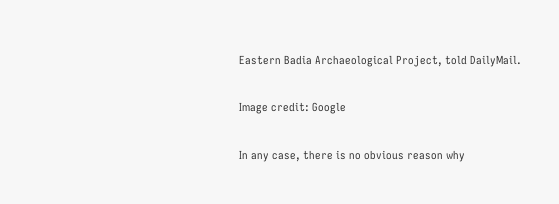Eastern Badia Archaeological Project, told DailyMail.

Image credit: Google

In any case, there is no obvious reason why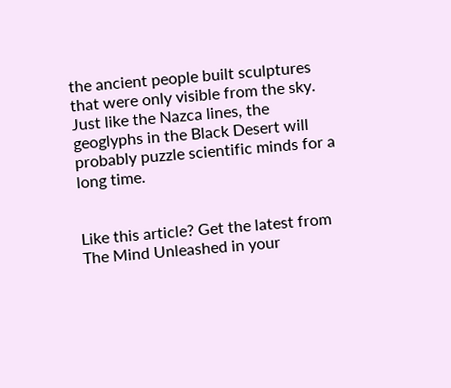the ancient people built sculptures that were only visible from the sky. Just like the Nazca lines, the geoglyphs in the Black Desert will probably puzzle scientific minds for a long time.


Like this article? Get the latest from The Mind Unleashed in your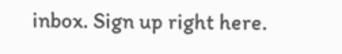inbox. Sign up right here.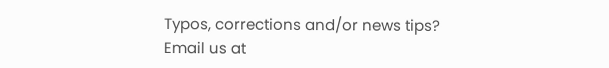Typos, corrections and/or news tips? Email us at